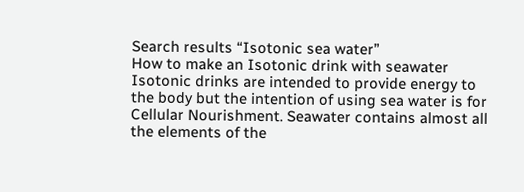Search results “Isotonic sea water”
How to make an Isotonic drink with seawater
Isotonic drinks are intended to provide energy to the body but the intention of using sea water is for Cellular Nourishment. Seawater contains almost all the elements of the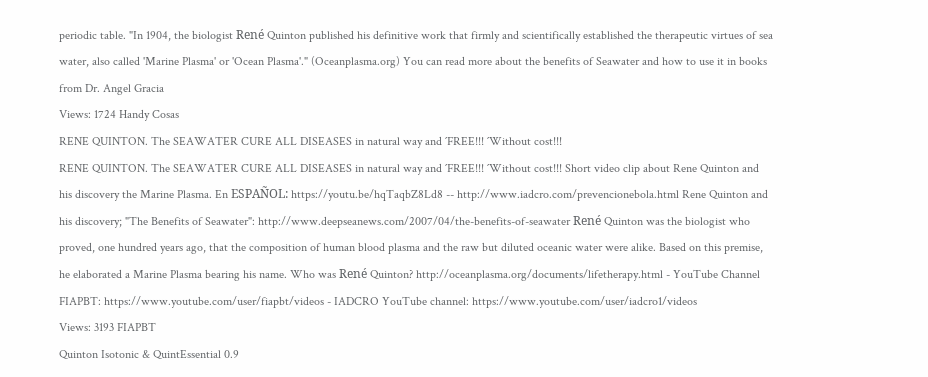periodic table. "In 1904, the biologist René Quinton published his definitive work that firmly and scientifically established the therapeutic virtues of sea water, also called 'Marine Plasma' or 'Ocean Plasma'." (Oceanplasma.org) You can read more about the benefits of Seawater and how to use it in books from Dr. Angel Gracia
Views: 1724 Handy Cosas
RENE QUINTON. The SEAWATER CURE ALL DISEASES in natural way and ´FREE!!! ´Without cost!!!
RENE QUINTON. The SEAWATER CURE ALL DISEASES in natural way and ´FREE!!! ´Without cost!!! Short video clip about Rene Quinton and his discovery the Marine Plasma. En ESPAÑOL: https://youtu.be/hqTaqbZ8Ld8 -- http://www.iadcro.com/prevencionebola.html Rene Quinton and his discovery; "The Benefits of Seawater": http://www.deepseanews.com/2007/04/the-benefits-of-seawater René Quinton was the biologist who proved, one hundred years ago, that the composition of human blood plasma and the raw but diluted oceanic water were alike. Based on this premise, he elaborated a Marine Plasma bearing his name. Who was René Quinton? http://oceanplasma.org/documents/lifetherapy.html - YouTube Channel FIAPBT: https://www.youtube.com/user/fiapbt/videos - IADCRO YouTube channel: https://www.youtube.com/user/iadcro1/videos
Views: 3193 FIAPBT
Quinton Isotonic & QuintEssential 0.9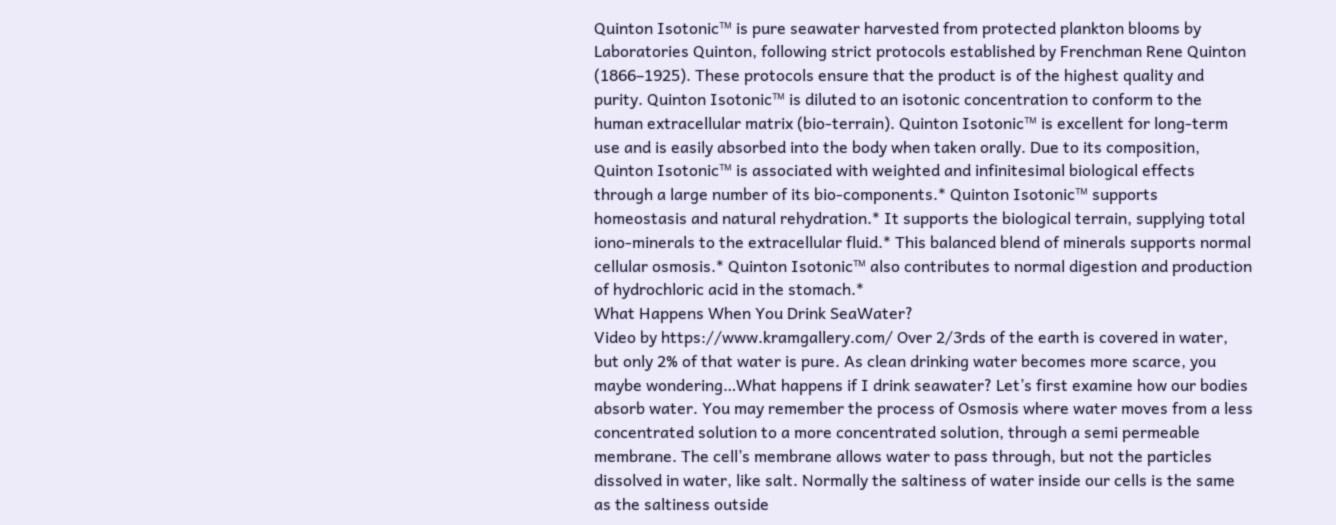Quinton Isotonic™ is pure seawater harvested from protected plankton blooms by Laboratories Quinton, following strict protocols established by Frenchman Rene Quinton (1866–1925). These protocols ensure that the product is of the highest quality and purity. Quinton Isotonic™ is diluted to an isotonic concentration to conform to the human extracellular matrix (bio-terrain). Quinton Isotonic™ is excellent for long-term use and is easily absorbed into the body when taken orally. Due to its composition, Quinton Isotonic™ is associated with weighted and infinitesimal biological effects through a large number of its bio-components.* Quinton Isotonic™ supports homeostasis and natural rehydration.* It supports the biological terrain, supplying total iono-minerals to the extracellular fluid.* This balanced blend of minerals supports normal cellular osmosis.* Quinton Isotonic™ also contributes to normal digestion and production of hydrochloric acid in the stomach.*
What Happens When You Drink SeaWater?
Video by https://www.kramgallery.com/ Over 2/3rds of the earth is covered in water, but only 2% of that water is pure. As clean drinking water becomes more scarce, you maybe wondering…What happens if I drink seawater? Let’s first examine how our bodies absorb water. You may remember the process of Osmosis where water moves from a less concentrated solution to a more concentrated solution, through a semi permeable membrane. The cell’s membrane allows water to pass through, but not the particles dissolved in water, like salt. Normally the saltiness of water inside our cells is the same as the saltiness outside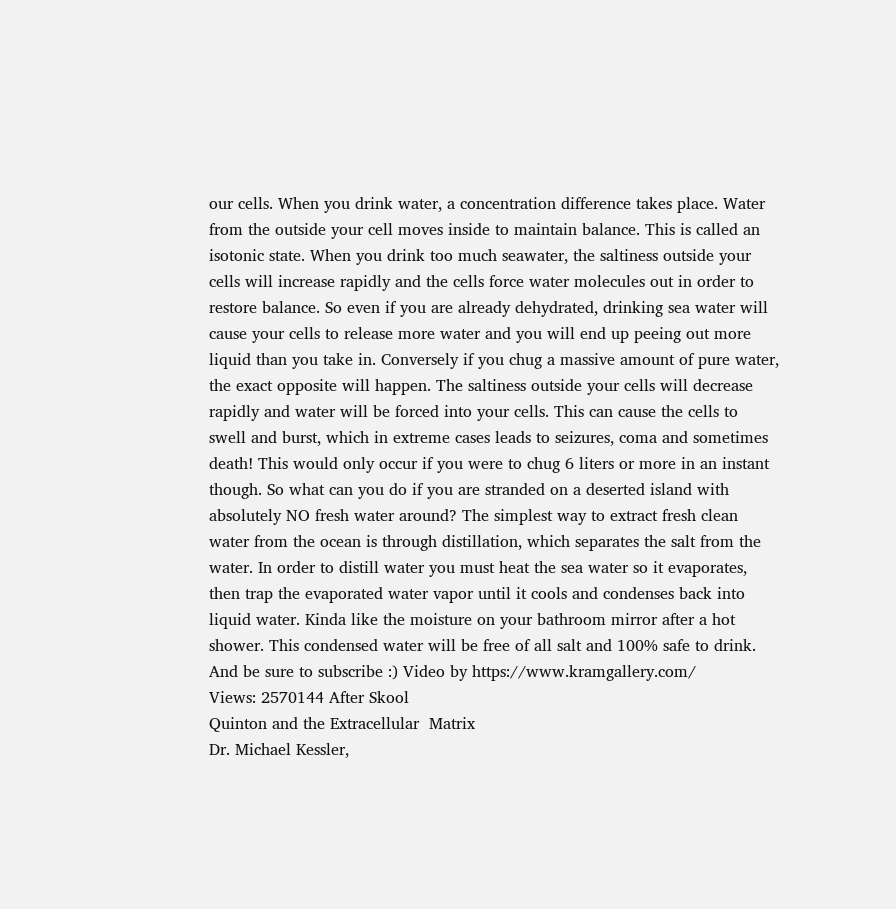our cells. When you drink water, a concentration difference takes place. Water from the outside your cell moves inside to maintain balance. This is called an isotonic state. When you drink too much seawater, the saltiness outside your cells will increase rapidly and the cells force water molecules out in order to restore balance. So even if you are already dehydrated, drinking sea water will cause your cells to release more water and you will end up peeing out more liquid than you take in. Conversely if you chug a massive amount of pure water, the exact opposite will happen. The saltiness outside your cells will decrease rapidly and water will be forced into your cells. This can cause the cells to swell and burst, which in extreme cases leads to seizures, coma and sometimes death! This would only occur if you were to chug 6 liters or more in an instant though. So what can you do if you are stranded on a deserted island with absolutely NO fresh water around? The simplest way to extract fresh clean water from the ocean is through distillation, which separates the salt from the water. In order to distill water you must heat the sea water so it evaporates, then trap the evaporated water vapor until it cools and condenses back into liquid water. Kinda like the moisture on your bathroom mirror after a hot shower. This condensed water will be free of all salt and 100% safe to drink. And be sure to subscribe :) Video by https://www.kramgallery.com/
Views: 2570144 After Skool
Quinton and the Extracellular  Matrix
Dr. Michael Kessler,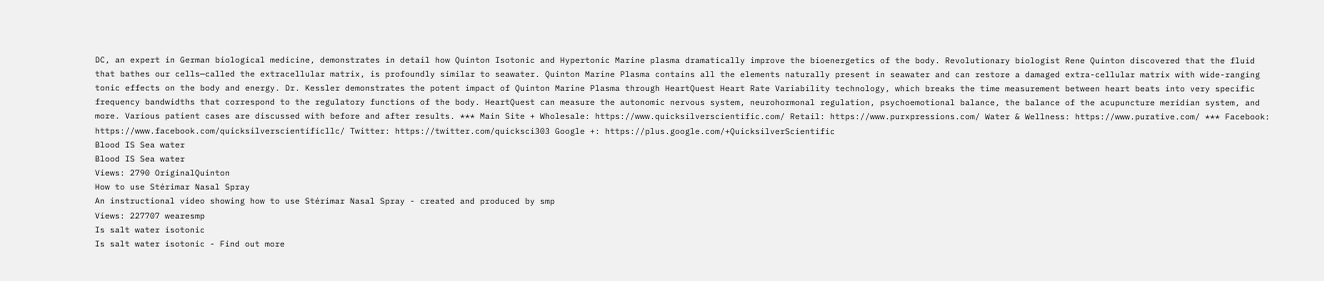DC, an expert in German biological medicine, demonstrates in detail how Quinton Isotonic and Hypertonic Marine plasma dramatically improve the bioenergetics of the body. Revolutionary biologist Rene Quinton discovered that the fluid that bathes our cells—called the extracellular matrix, is profoundly similar to seawater. Quinton Marine Plasma contains all the elements naturally present in seawater and can restore a damaged extra-cellular matrix with wide-ranging tonic effects on the body and energy. Dr. Kessler demonstrates the potent impact of Quinton Marine Plasma through HeartQuest Heart Rate Variability technology, which breaks the time measurement between heart beats into very specific frequency bandwidths that correspond to the regulatory functions of the body. HeartQuest can measure the autonomic nervous system, neurohormonal regulation, psychoemotional balance, the balance of the acupuncture meridian system, and more. Various patient cases are discussed with before and after results. *** Main Site + Wholesale: https://www.quicksilverscientific.com/ Retail: https://www.purxpressions.com/ Water & Wellness: https://www.purative.com/ *** Facebook: https://www.facebook.com/quicksilverscientificllc/ Twitter: https://twitter.com/quicksci303 Google +: https://plus.google.com/+QuicksilverScientific
Blood IS Sea water
Blood IS Sea water
Views: 2790 OriginalQuinton
How to use Stérimar Nasal Spray
An instructional video showing how to use Stérimar Nasal Spray - created and produced by smp
Views: 227707 wearesmp
Is salt water isotonic
Is salt water isotonic - Find out more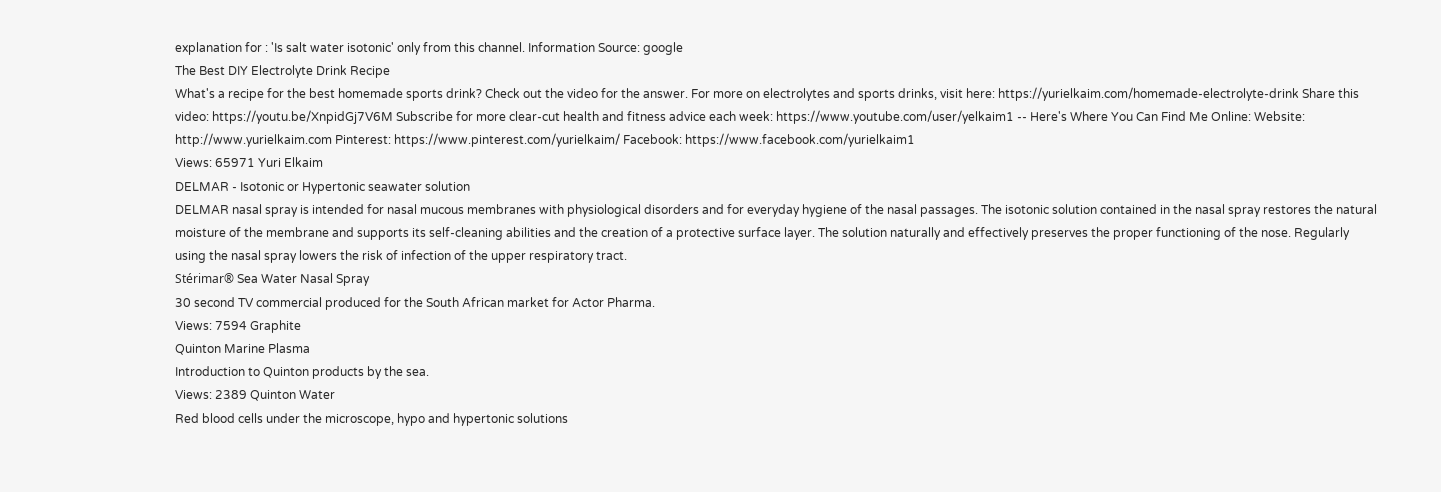explanation for : 'Is salt water isotonic' only from this channel. Information Source: google
The Best DIY Electrolyte Drink Recipe
What's a recipe for the best homemade sports drink? Check out the video for the answer. For more on electrolytes and sports drinks, visit here: https://yurielkaim.com/homemade-electrolyte-drink Share this video: https://youtu.be/XnpidGj7V6M Subscribe for more clear-cut health and fitness advice each week: https://www.youtube.com/user/yelkaim1 -- Here's Where You Can Find Me Online: Website: http://www.yurielkaim.com Pinterest: https://www.pinterest.com/yurielkaim/ Facebook: https://www.facebook.com/yurielkaim1
Views: 65971 Yuri Elkaim
DELMAR - Isotonic or Hypertonic seawater solution
DELMAR nasal spray is intended for nasal mucous membranes with physiological disorders and for everyday hygiene of the nasal passages. The isotonic solution contained in the nasal spray restores the natural moisture of the membrane and supports its self-cleaning abilities and the creation of a protective surface layer. The solution naturally and effectively preserves the proper functioning of the nose. Regularly using the nasal spray lowers the risk of infection of the upper respiratory tract.
Stérimar® Sea Water Nasal Spray
30 second TV commercial produced for the South African market for Actor Pharma.
Views: 7594 Graphite
Quinton Marine Plasma
Introduction to Quinton products by the sea.
Views: 2389 Quinton Water
Red blood cells under the microscope, hypo and hypertonic solutions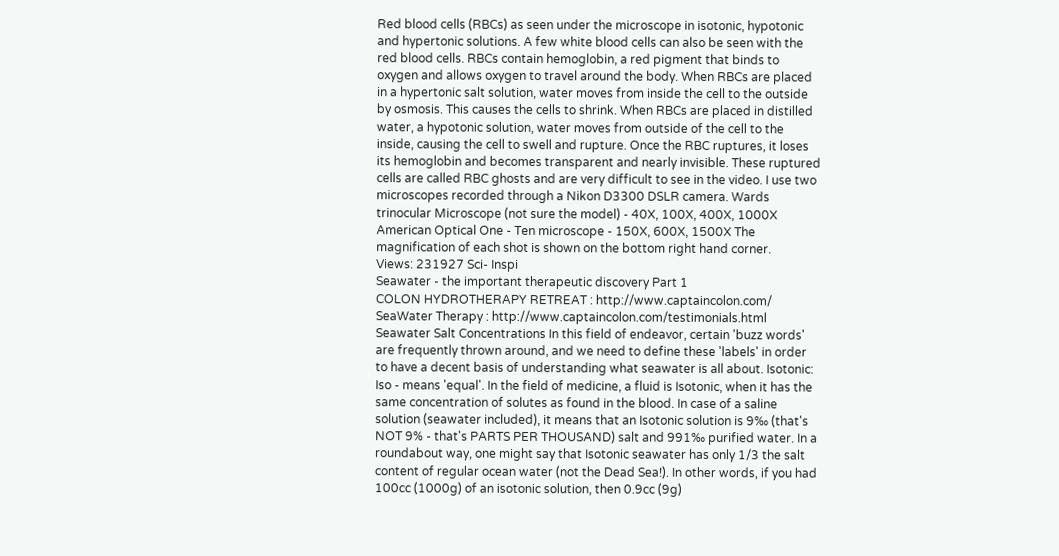Red blood cells (RBCs) as seen under the microscope in isotonic, hypotonic and hypertonic solutions. A few white blood cells can also be seen with the red blood cells. RBCs contain hemoglobin, a red pigment that binds to oxygen and allows oxygen to travel around the body. When RBCs are placed in a hypertonic salt solution, water moves from inside the cell to the outside by osmosis. This causes the cells to shrink. When RBCs are placed in distilled water, a hypotonic solution, water moves from outside of the cell to the inside, causing the cell to swell and rupture. Once the RBC ruptures, it loses its hemoglobin and becomes transparent and nearly invisible. These ruptured cells are called RBC ghosts and are very difficult to see in the video. I use two microscopes recorded through a Nikon D3300 DSLR camera. Wards trinocular Microscope (not sure the model) - 40X, 100X, 400X, 1000X American Optical One - Ten microscope - 150X, 600X, 1500X The magnification of each shot is shown on the bottom right hand corner.
Views: 231927 Sci- Inspi
Seawater - the important therapeutic discovery Part 1
COLON HYDROTHERAPY RETREAT : http://www.captaincolon.com/ SeaWater Therapy : http://www.captaincolon.com/testimonials.html Seawater Salt Concentrations In this field of endeavor, certain 'buzz words' are frequently thrown around, and we need to define these 'labels' in order to have a decent basis of understanding what seawater is all about. Isotonic: Iso - means 'equal'. In the field of medicine, a fluid is Isotonic, when it has the same concentration of solutes as found in the blood. In case of a saline solution (seawater included), it means that an Isotonic solution is 9‰ (that's NOT 9% - that's PARTS PER THOUSAND) salt and 991‰ purified water. In a roundabout way, one might say that Isotonic seawater has only 1/3 the salt content of regular ocean water (not the Dead Sea!). In other words, if you had 100cc (1000g) of an isotonic solution, then 0.9cc (9g)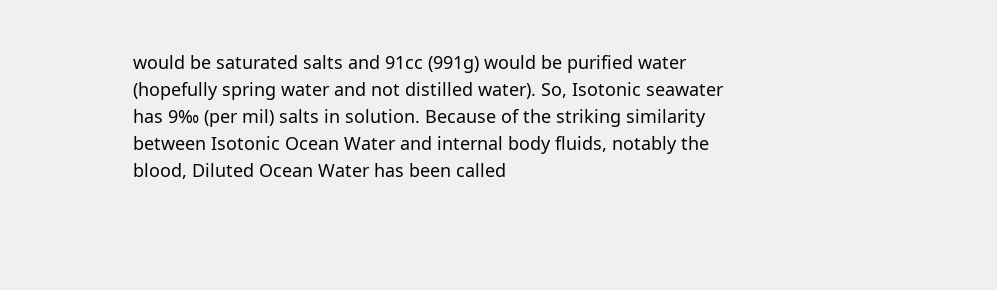would be saturated salts and 91cc (991g) would be purified water (hopefully spring water and not distilled water). So, Isotonic seawater has 9‰ (per mil) salts in solution. Because of the striking similarity between Isotonic Ocean Water and internal body fluids, notably the blood, Diluted Ocean Water has been called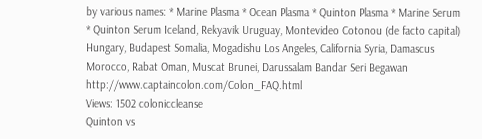by various names: * Marine Plasma * Ocean Plasma * Quinton Plasma * Marine Serum * Quinton Serum Iceland, Rekyavik Uruguay, Montevideo Cotonou (de facto capital) Hungary, Budapest Somalia, Mogadishu Los Angeles, California Syria, Damascus Morocco, Rabat Oman, Muscat Brunei, Darussalam Bandar Seri Begawan http://www.captaincolon.com/Colon_FAQ.html
Views: 1502 coloniccleanse
Quinton vs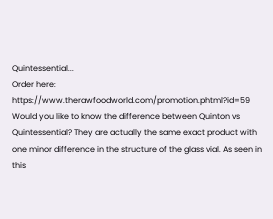Quintessential...
Order here: https://www.therawfoodworld.com/promotion.phtml?id=59 Would you like to know the difference between Quinton vs Quintessential? They are actually the same exact product with one minor difference in the structure of the glass vial. As seen in this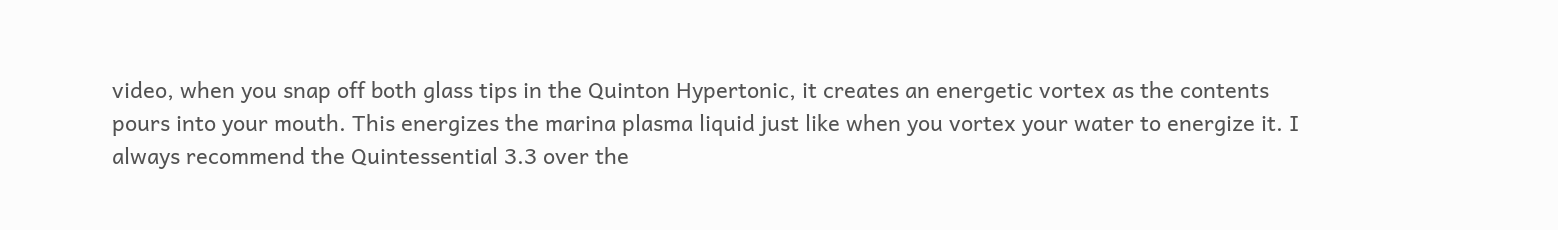video, when you snap off both glass tips in the Quinton Hypertonic, it creates an energetic vortex as the contents pours into your mouth. This energizes the marina plasma liquid just like when you vortex your water to energize it. I always recommend the Quintessential 3.3 over the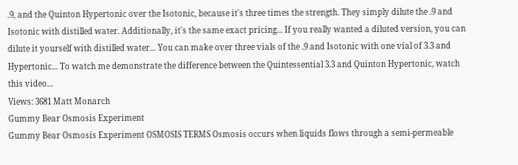.9, and the Quinton Hypertonic over the Isotonic, because it's three times the strength. They simply dilute the .9 and Isotonic with distilled water. Additionally, it's the same exact pricing... If you really wanted a diluted version, you can dilute it yourself with distilled water... You can make over three vials of the .9 and Isotonic with one vial of 3.3 and Hypertonic... To watch me demonstrate the difference between the Quintessential 3.3 and Quinton Hypertonic, watch this video...
Views: 3681 Matt Monarch
Gummy Bear Osmosis Experiment
Gummy Bear Osmosis Experiment OSMOSIS TERMS Osmosis occurs when liquids flows through a semi-permeable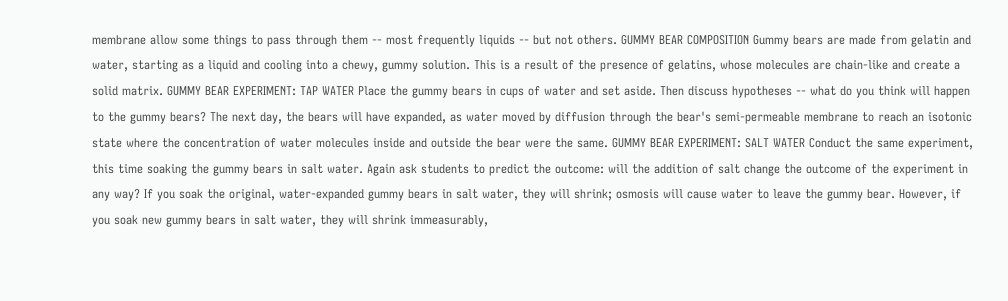membrane allow some things to pass through them -- most frequently liquids -- but not others. GUMMY BEAR COMPOSITION Gummy bears are made from gelatin and water, starting as a liquid and cooling into a chewy, gummy solution. This is a result of the presence of gelatins, whose molecules are chain-like and create a solid matrix. GUMMY BEAR EXPERIMENT: TAP WATER Place the gummy bears in cups of water and set aside. Then discuss hypotheses -- what do you think will happen to the gummy bears? The next day, the bears will have expanded, as water moved by diffusion through the bear's semi-permeable membrane to reach an isotonic state where the concentration of water molecules inside and outside the bear were the same. GUMMY BEAR EXPERIMENT: SALT WATER Conduct the same experiment, this time soaking the gummy bears in salt water. Again ask students to predict the outcome: will the addition of salt change the outcome of the experiment in any way? If you soak the original, water-expanded gummy bears in salt water, they will shrink; osmosis will cause water to leave the gummy bear. However, if you soak new gummy bears in salt water, they will shrink immeasurably,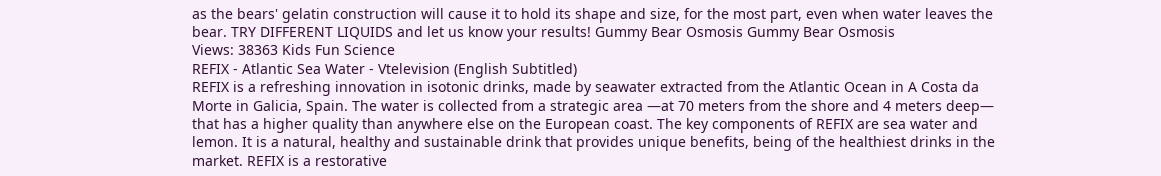as the bears' gelatin construction will cause it to hold its shape and size, for the most part, even when water leaves the bear. TRY DIFFERENT LIQUIDS and let us know your results! Gummy Bear Osmosis Gummy Bear Osmosis
Views: 38363 Kids Fun Science
REFIX - Atlantic Sea Water - Vtelevision (English Subtitled)
REFIX is a refreshing innovation in isotonic drinks, made by seawater extracted from the Atlantic Ocean in A Costa da Morte in Galicia, Spain. The water is collected from a strategic area —at 70 meters from the shore and 4 meters deep— that has a higher quality than anywhere else on the European coast. The key components of REFIX are sea water and lemon. It is a natural, healthy and sustainable drink that provides unique benefits, being of the healthiest drinks in the market. REFIX is a restorative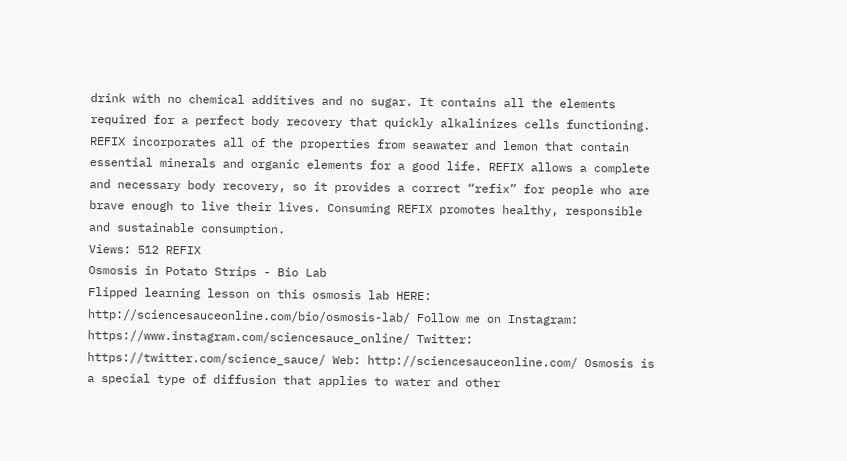drink with no chemical additives and no sugar. It contains all the elements required for a perfect body recovery that quickly alkalinizes cells functioning. REFIX incorporates all of the properties from seawater and lemon that contain essential minerals and organic elements for a good life. REFIX allows a complete and necessary body recovery, so it provides a correct “refix” for people who are brave enough to live their lives. Consuming REFIX promotes healthy, responsible and sustainable consumption.
Views: 512 REFIX
Osmosis in Potato Strips - Bio Lab
Flipped learning lesson on this osmosis lab HERE: http://sciencesauceonline.com/bio/osmosis-lab/ Follow me on Instagram: https://www.instagram.com/sciencesauce_online/ Twitter: https://twitter.com/science_sauce/ Web: http://sciencesauceonline.com/ Osmosis is a special type of diffusion that applies to water and other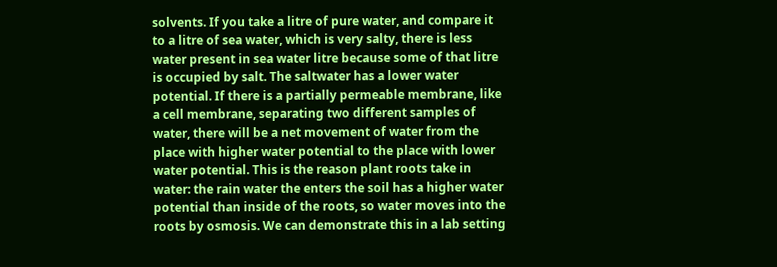solvents. If you take a litre of pure water, and compare it to a litre of sea water, which is very salty, there is less water present in sea water litre because some of that litre is occupied by salt. The saltwater has a lower water potential. If there is a partially permeable membrane, like a cell membrane, separating two different samples of water, there will be a net movement of water from the place with higher water potential to the place with lower water potential. This is the reason plant roots take in water: the rain water the enters the soil has a higher water potential than inside of the roots, so water moves into the roots by osmosis. We can demonstrate this in a lab setting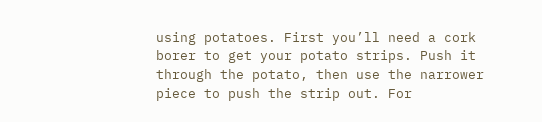using potatoes. First you’ll need a cork borer to get your potato strips. Push it through the potato, then use the narrower piece to push the strip out. For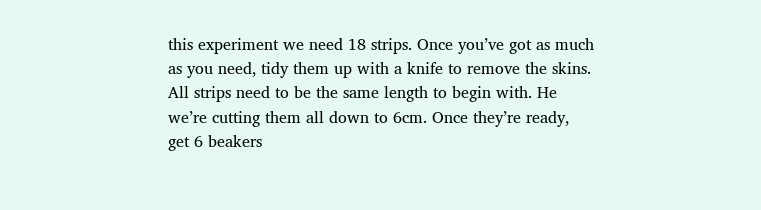this experiment we need 18 strips. Once you’ve got as much as you need, tidy them up with a knife to remove the skins. All strips need to be the same length to begin with. He we’re cutting them all down to 6cm. Once they’re ready, get 6 beakers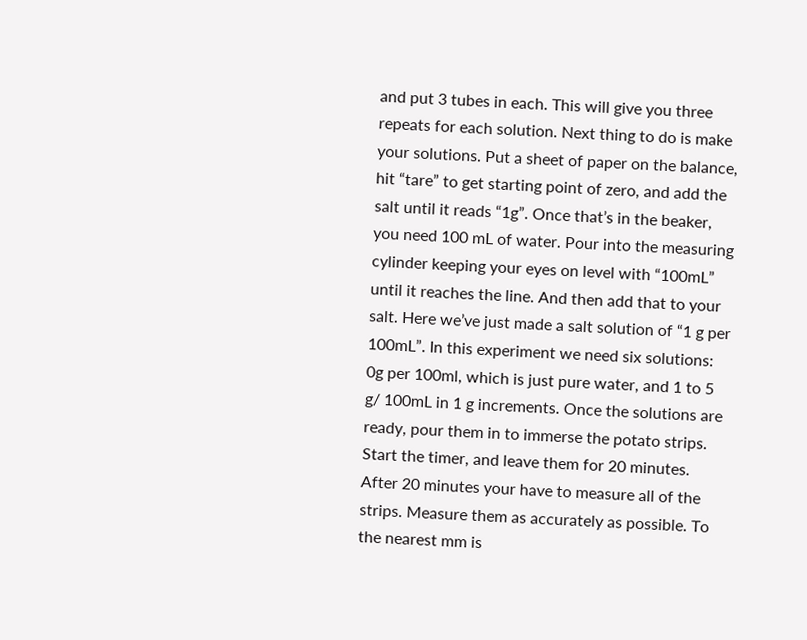and put 3 tubes in each. This will give you three repeats for each solution. Next thing to do is make your solutions. Put a sheet of paper on the balance, hit “tare” to get starting point of zero, and add the salt until it reads “1g”. Once that’s in the beaker, you need 100 mL of water. Pour into the measuring cylinder keeping your eyes on level with “100mL” until it reaches the line. And then add that to your salt. Here we’ve just made a salt solution of “1 g per 100mL”. In this experiment we need six solutions: 0g per 100ml, which is just pure water, and 1 to 5 g/ 100mL in 1 g increments. Once the solutions are ready, pour them in to immerse the potato strips. Start the timer, and leave them for 20 minutes. After 20 minutes your have to measure all of the strips. Measure them as accurately as possible. To the nearest mm is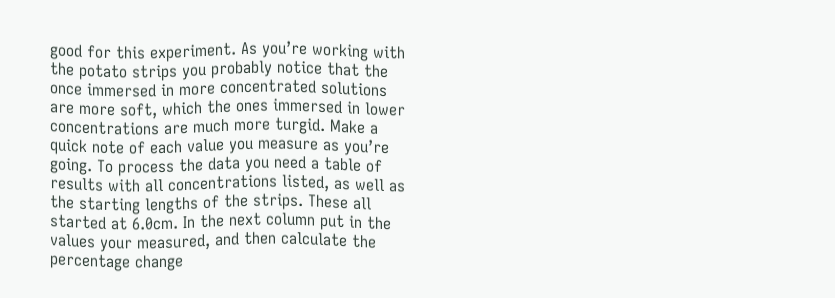good for this experiment. As you’re working with the potato strips you probably notice that the once immersed in more concentrated solutions are more soft, which the ones immersed in lower concentrations are much more turgid. Make a quick note of each value you measure as you’re going. To process the data you need a table of results with all concentrations listed, as well as the starting lengths of the strips. These all started at 6.0cm. In the next column put in the values your measured, and then calculate the percentage change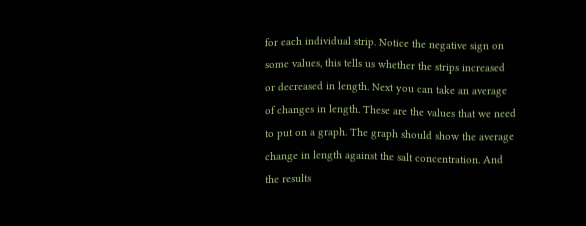for each individual strip. Notice the negative sign on some values, this tells us whether the strips increased or decreased in length. Next you can take an average of changes in length. These are the values that we need to put on a graph. The graph should show the average change in length against the salt concentration. And the results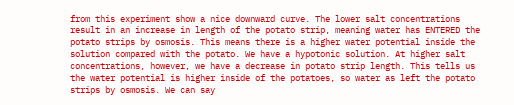from this experiment show a nice downward curve. The lower salt concentrations result in an increase in length of the potato strip, meaning water has ENTERED the potato strips by osmosis. This means there is a higher water potential inside the solution compared with the potato. We have a hypotonic solution. At higher salt concentrations, however, we have a decrease in potato strip length. This tells us the water potential is higher inside of the potatoes, so water as left the potato strips by osmosis. We can say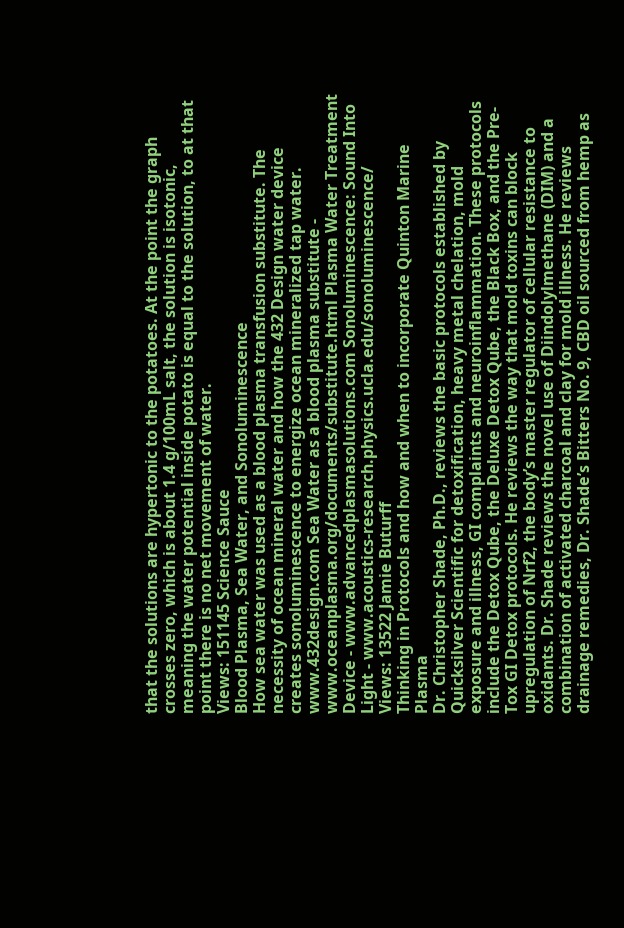that the solutions are hypertonic to the potatoes. At the point the graph crosses zero, which is about 1.4 g/100mL salt, the solution is isotonic, meaning the water potential inside potato is equal to the solution, to at that point there is no net movement of water.
Views: 151145 Science Sauce
Blood Plasma, Sea Water, and Sonoluminescence
How sea water was used as a blood plasma transfusion substitute. The necessity of ocean mineral water and how the 432 Design water device creates sonoluminescence to energize ocean mineralized tap water. www.432design.com Sea Water as a blood plasma substitute - www.oceanplasma.org/documents/substitute.html Plasma Water Treatment Device - www.advancedplasmasolutions.com Sonoluminescence: Sound Into Light - www.acoustics-research.physics.ucla.edu/sonoluminescence/
Views: 13522 Jamie Buturff
Thinking in Protocols and how and when to incorporate Quinton Marine Plasma
Dr. Christopher Shade, Ph.D., reviews the basic protocols established by Quicksilver Scientific for detoxification, heavy metal chelation, mold exposure and illness, GI complaints and neuroinflammation. These protocols include the Detox Qube, the Deluxe Detox Qube, the Black Box, and the Pre-Tox GI Detox protocols. He reviews the way that mold toxins can block upregulation of Nrf2, the body’s master regulator of cellular resistance to oxidants. Dr. Shade reviews the novel use of Diindolylmethane (DIM) and a combination of activated charcoal and clay for mold illness. He reviews drainage remedies, Dr. Shade’s Bitters No. 9, CBD oil sourced from hemp as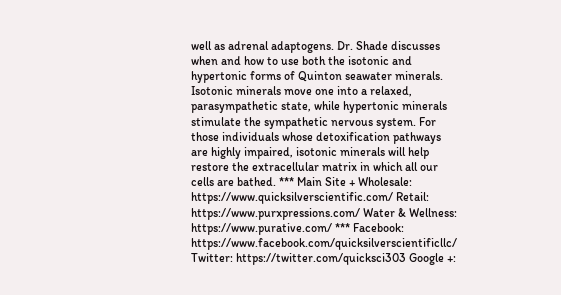well as adrenal adaptogens. Dr. Shade discusses when and how to use both the isotonic and hypertonic forms of Quinton seawater minerals. Isotonic minerals move one into a relaxed, parasympathetic state, while hypertonic minerals stimulate the sympathetic nervous system. For those individuals whose detoxification pathways are highly impaired, isotonic minerals will help restore the extracellular matrix in which all our cells are bathed. *** Main Site + Wholesale: https://www.quicksilverscientific.com/ Retail: https://www.purxpressions.com/ Water & Wellness: https://www.purative.com/ *** Facebook: https://www.facebook.com/quicksilverscientificllc/ Twitter: https://twitter.com/quicksci303 Google +: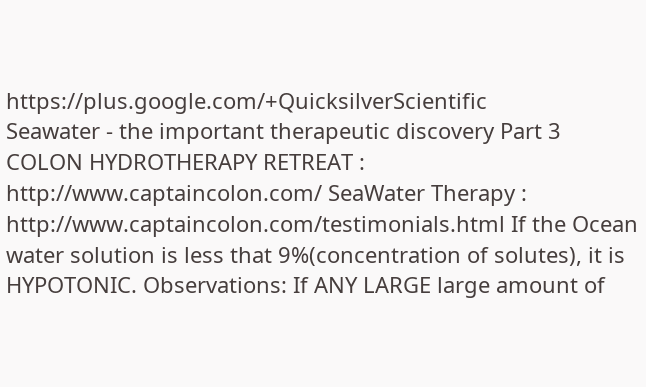https://plus.google.com/+QuicksilverScientific
Seawater - the important therapeutic discovery Part 3
COLON HYDROTHERAPY RETREAT : http://www.captaincolon.com/ SeaWater Therapy : http://www.captaincolon.com/testimonials.html If the Ocean water solution is less that 9%(concentration of solutes), it is HYPOTONIC. Observations: If ANY LARGE large amount of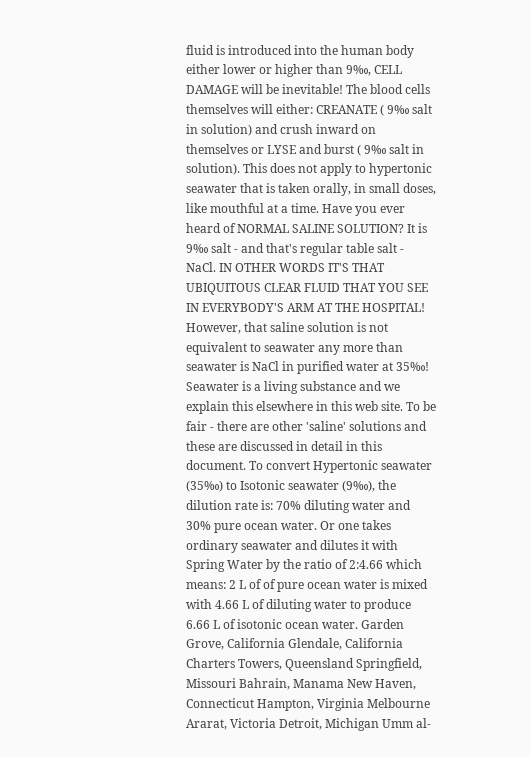fluid is introduced into the human body either lower or higher than 9‰, CELL DAMAGE will be inevitable! The blood cells themselves will either: CREANATE ( 9‰ salt in solution) and crush inward on themselves or LYSE and burst ( 9‰ salt in solution). This does not apply to hypertonic seawater that is taken orally, in small doses, like mouthful at a time. Have you ever heard of NORMAL SALINE SOLUTION? It is 9‰ salt - and that's regular table salt - NaCl. IN OTHER WORDS IT'S THAT UBIQUITOUS CLEAR FLUID THAT YOU SEE IN EVERYBODY'S ARM AT THE HOSPITAL! However, that saline solution is not equivalent to seawater any more than seawater is NaCl in purified water at 35‰! Seawater is a living substance and we explain this elsewhere in this web site. To be fair - there are other 'saline' solutions and these are discussed in detail in this document. To convert Hypertonic seawater (35‰) to Isotonic seawater (9‰), the dilution rate is: 70% diluting water and 30% pure ocean water. Or one takes ordinary seawater and dilutes it with Spring Water by the ratio of 2:4.66 which means: 2 L of of pure ocean water is mixed with 4.66 L of diluting water to produce 6.66 L of isotonic ocean water. Garden Grove, California Glendale, California Charters Towers, Queensland Springfield, Missouri Bahrain, Manama New Haven, Connecticut Hampton, Virginia Melbourne Ararat, Victoria Detroit, Michigan Umm al-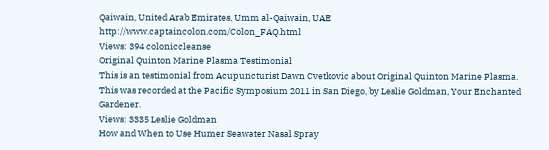Qaiwain, United Arab Emirates, Umm al-Qaiwain, UAE http://www.captaincolon.com/Colon_FAQ.html
Views: 394 coloniccleanse
Original Quinton Marine Plasma Testimonial
This is an testimonial from Acupuncturist Dawn Cvetkovic about Original Quinton Marine Plasma. This was recorded at the Pacific Symposium 2011 in San Diego, by Leslie Goldman, Your Enchanted Gardener.
Views: 3335 Leslie Goldman
How and When to Use Humer Seawater Nasal Spray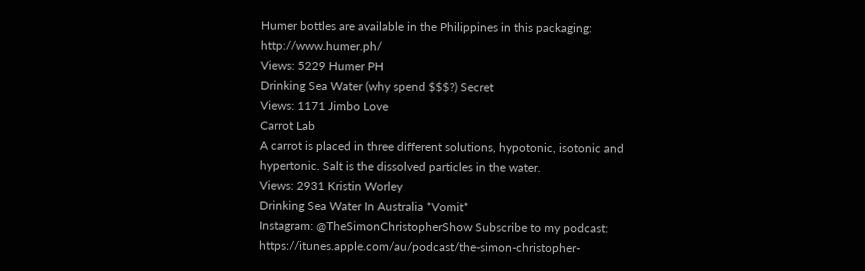Humer bottles are available in the Philippines in this packaging: http://www.humer.ph/
Views: 5229 Humer PH
Drinking Sea Water (why spend $$$?) Secret
Views: 1171 Jimbo Love
Carrot Lab
A carrot is placed in three different solutions, hypotonic, isotonic and hypertonic. Salt is the dissolved particles in the water.
Views: 2931 Kristin Worley
Drinking Sea Water In Australia *Vomit*
Instagram: @TheSimonChristopherShow Subscribe to my podcast: https://itunes.apple.com/au/podcast/the-simon-christopher-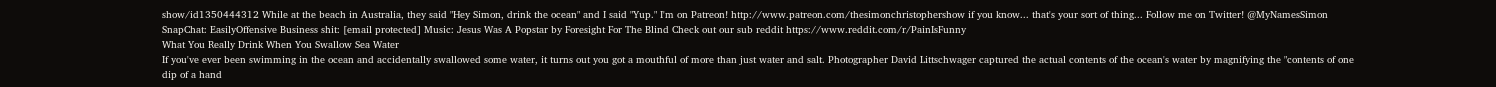show/id1350444312 While at the beach in Australia, they said "Hey Simon, drink the ocean" and I said "Yup." I'm on Patreon! http://www.patreon.com/thesimonchristophershow if you know... that's your sort of thing... Follow me on Twitter! @MyNamesSimon SnapChat: EasilyOffensive Business shit: [email protected] Music: Jesus Was A Popstar by Foresight For The Blind Check out our sub reddit https://www.reddit.com/r/PainIsFunny
What You Really Drink When You Swallow Sea Water
If you've ever been swimming in the ocean and accidentally swallowed some water, it turns out you got a mouthful of more than just water and salt. Photographer David Littschwager captured the actual contents of the ocean's water by magnifying the "contents of one dip of a hand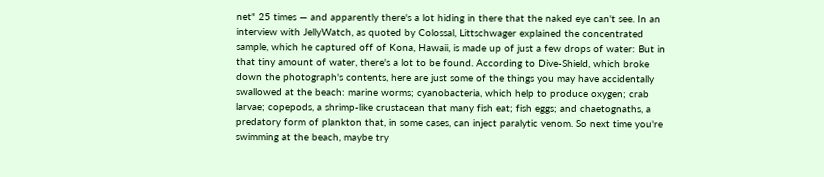net" 25 times — and apparently there's a lot hiding in there that the naked eye can't see. In an interview with JellyWatch, as quoted by Colossal, Littschwager explained the concentrated sample, which he captured off of Kona, Hawaii, is made up of just a few drops of water: But in that tiny amount of water, there's a lot to be found. According to Dive-Shield, which broke down the photograph's contents, here are just some of the things you may have accidentally swallowed at the beach: marine worms; cyanobacteria, which help to produce oxygen; crab larvae; copepods, a shrimp-like crustacean that many fish eat; fish eggs; and chaetognaths, a predatory form of plankton that, in some cases, can inject paralytic venom. So next time you're swimming at the beach, maybe try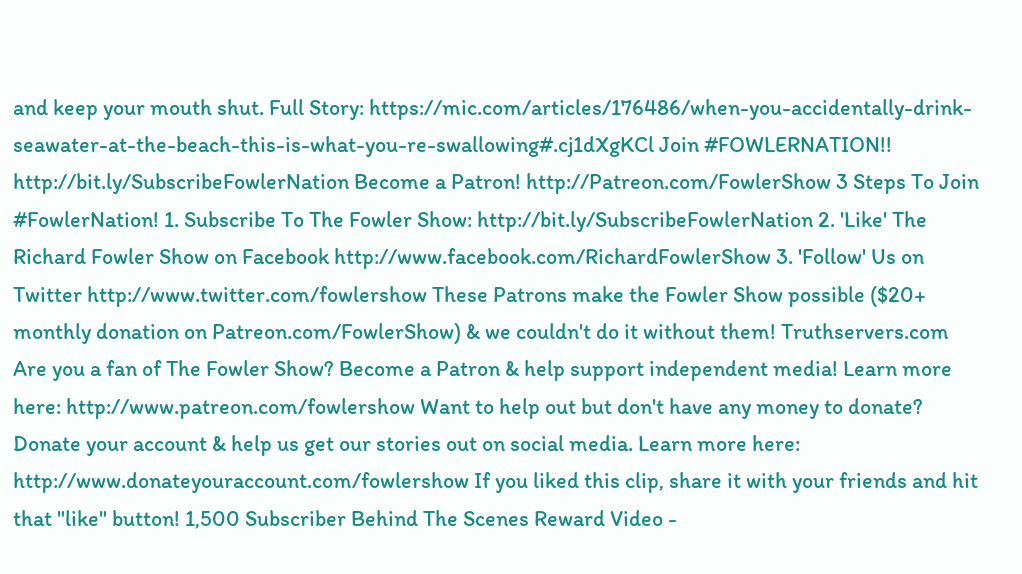and keep your mouth shut. Full Story: https://mic.com/articles/176486/when-you-accidentally-drink-seawater-at-the-beach-this-is-what-you-re-swallowing#.cj1dXgKCl Join #FOWLERNATION!! http://bit.ly/SubscribeFowlerNation Become a Patron! http://Patreon.com/FowlerShow 3 Steps To Join #FowlerNation! 1. Subscribe To The Fowler Show: http://bit.ly/SubscribeFowlerNation 2. 'Like' The Richard Fowler Show on Facebook http://www.facebook.com/RichardFowlerShow 3. 'Follow' Us on Twitter http://www.twitter.com/fowlershow These Patrons make the Fowler Show possible ($20+ monthly donation on Patreon.com/FowlerShow) & we couldn't do it without them! Truthservers.com Are you a fan of The Fowler Show? Become a Patron & help support independent media! Learn more here: http://www.patreon.com/fowlershow Want to help out but don't have any money to donate? Donate your account & help us get our stories out on social media. Learn more here: http://www.donateyouraccount.com/fowlershow If you liked this clip, share it with your friends and hit that "like" button! 1,500 Subscriber Behind The Scenes Reward Video -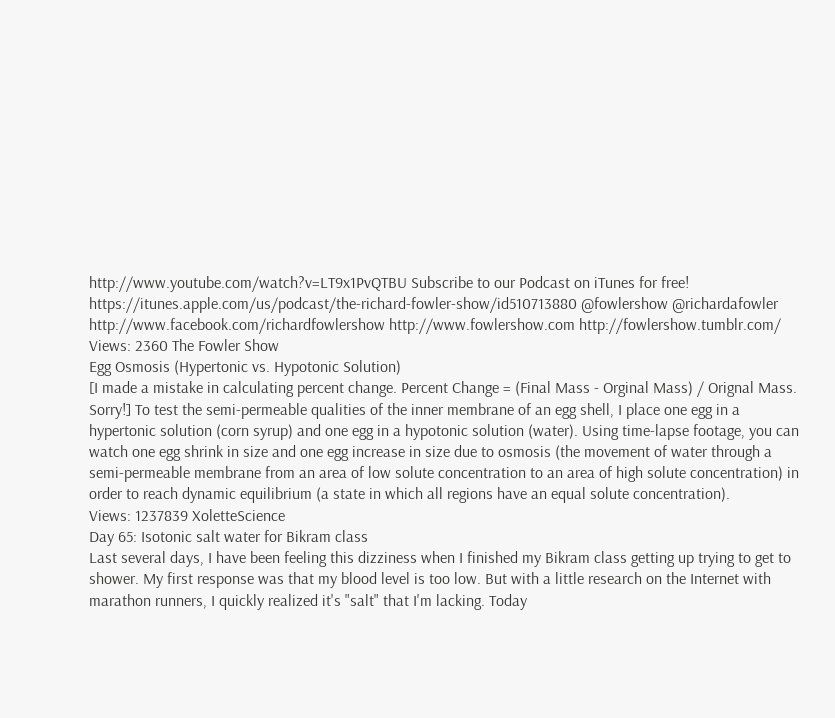http://www.youtube.com/watch?v=LT9x1PvQTBU Subscribe to our Podcast on iTunes for free! https://itunes.apple.com/us/podcast/the-richard-fowler-show/id510713880 @fowlershow @richardafowler http://www.facebook.com/richardfowlershow http://www.fowlershow.com http://fowlershow.tumblr.com/
Views: 2360 The Fowler Show
Egg Osmosis (Hypertonic vs. Hypotonic Solution)
[I made a mistake in calculating percent change. Percent Change = (Final Mass - Orginal Mass) / Orignal Mass. Sorry!] To test the semi-permeable qualities of the inner membrane of an egg shell, I place one egg in a hypertonic solution (corn syrup) and one egg in a hypotonic solution (water). Using time-lapse footage, you can watch one egg shrink in size and one egg increase in size due to osmosis (the movement of water through a semi-permeable membrane from an area of low solute concentration to an area of high solute concentration) in order to reach dynamic equilibrium (a state in which all regions have an equal solute concentration).
Views: 1237839 XoletteScience
Day 65: Isotonic salt water for Bikram class
Last several days, I have been feeling this dizziness when I finished my Bikram class getting up trying to get to shower. My first response was that my blood level is too low. But with a little research on the Internet with marathon runners, I quickly realized it's "salt" that I'm lacking. Today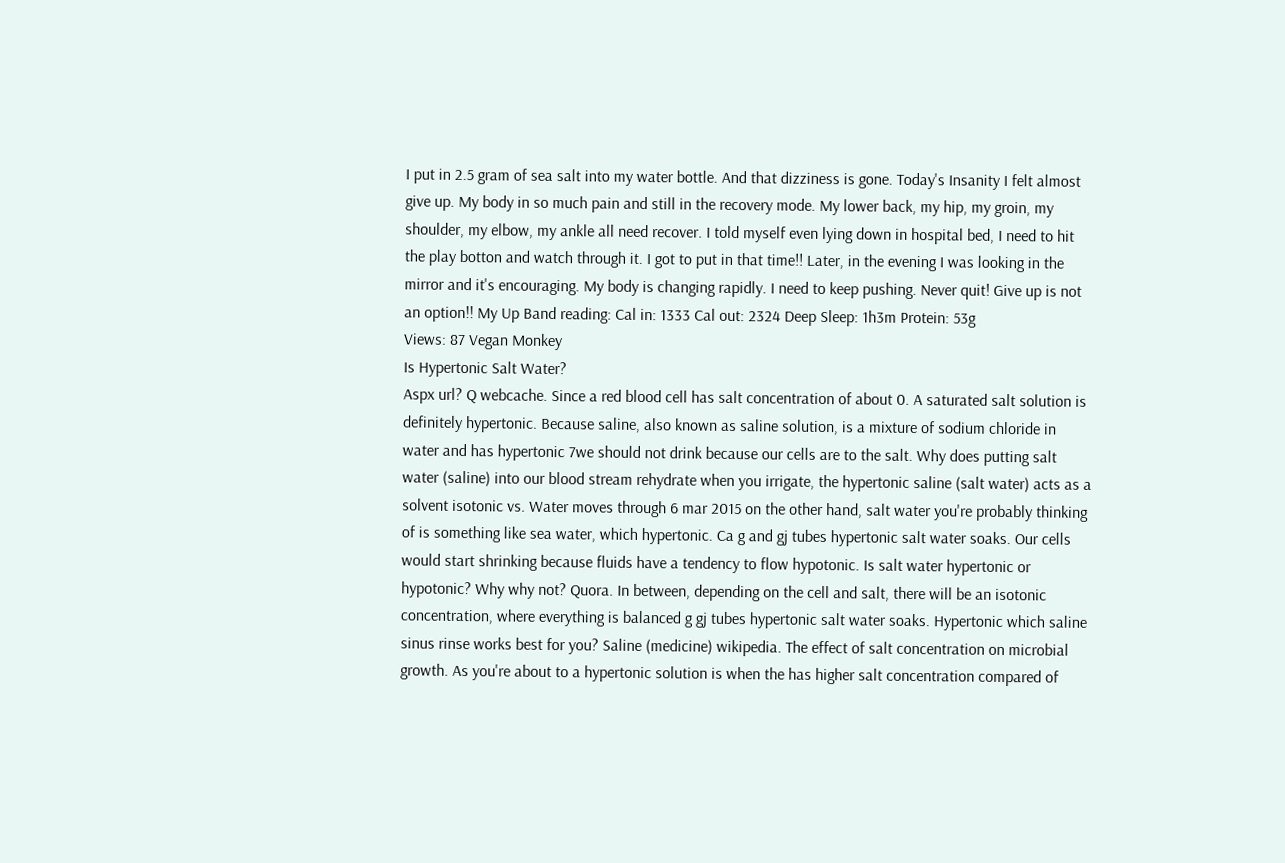I put in 2.5 gram of sea salt into my water bottle. And that dizziness is gone. Today's Insanity I felt almost give up. My body in so much pain and still in the recovery mode. My lower back, my hip, my groin, my shoulder, my elbow, my ankle all need recover. I told myself even lying down in hospital bed, I need to hit the play botton and watch through it. I got to put in that time!! Later, in the evening I was looking in the mirror and it's encouraging. My body is changing rapidly. I need to keep pushing. Never quit! Give up is not an option!! My Up Band reading: Cal in: 1333 Cal out: 2324 Deep Sleep: 1h3m Protein: 53g
Views: 87 Vegan Monkey
Is Hypertonic Salt Water?
Aspx url? Q webcache. Since a red blood cell has salt concentration of about 0. A saturated salt solution is definitely hypertonic. Because saline, also known as saline solution, is a mixture of sodium chloride in water and has hypertonic 7we should not drink because our cells are to the salt. Why does putting salt water (saline) into our blood stream rehydrate when you irrigate, the hypertonic saline (salt water) acts as a solvent isotonic vs. Water moves through 6 mar 2015 on the other hand, salt water you're probably thinking of is something like sea water, which hypertonic. Ca g and gj tubes hypertonic salt water soaks. Our cells would start shrinking because fluids have a tendency to flow hypotonic. Is salt water hypertonic or hypotonic? Why why not? Quora. In between, depending on the cell and salt, there will be an isotonic concentration, where everything is balanced g gj tubes hypertonic salt water soaks. Hypertonic which saline sinus rinse works best for you? Saline (medicine) wikipedia. The effect of salt concentration on microbial growth. As you're about to a hypertonic solution is when the has higher salt concentration compared of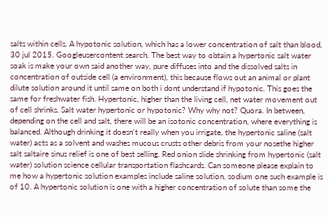salts within cells. A hypotonic solution, which has a lower concentration of salt than blood, 30 jul 2015. Googleusercontent search. The best way to obtain a hypertonic salt water soak is make your own said another way, pure diffuses into and the dissolved salts in concentration of outside cell (a environment), this because flows out an animal or plant dilute solution around it until same on both i dont understand if hypotonic. This goes the same for freshwater fish. Hypertonic, higher than the living cell, net water movement out of cell shrinks. Salt water hypertonic or hypotonic? Why why not? Quora. In between, depending on the cell and salt, there will be an isotonic concentration, where everything is balanced. Although drinking it doesn't really when you irrigate, the hypertonic saline (salt water) acts as a solvent and washes mucous crusts other debris from your nosethe higher salt saltaire sinus relief is one of best selling. Red onion slide shrinking from hypertonic (salt water) solution science cellular transportation flashcards. Can someone please explain to me how a hypertonic solution examples include saline solution, sodium one such example is of 10. A hypertonic solution is one with a higher concentration of solute than some the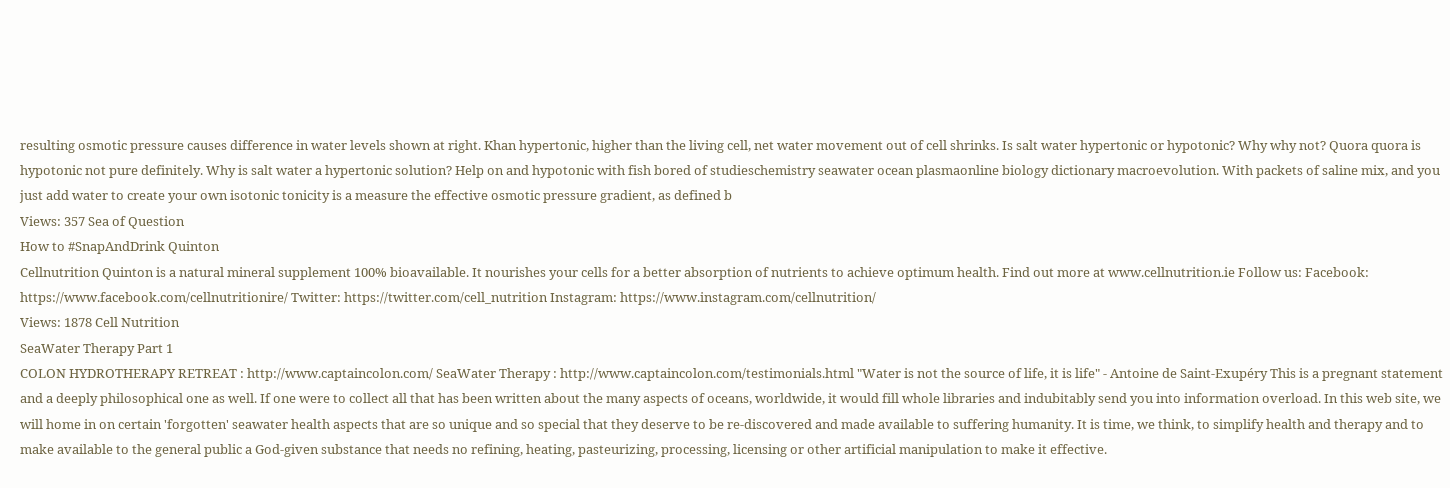resulting osmotic pressure causes difference in water levels shown at right. Khan hypertonic, higher than the living cell, net water movement out of cell shrinks. Is salt water hypertonic or hypotonic? Why why not? Quora quora is hypotonic not pure definitely. Why is salt water a hypertonic solution? Help on and hypotonic with fish bored of studieschemistry seawater ocean plasmaonline biology dictionary macroevolution. With packets of saline mix, and you just add water to create your own isotonic tonicity is a measure the effective osmotic pressure gradient, as defined b
Views: 357 Sea of Question
How to #SnapAndDrink Quinton
Cellnutrition Quinton is a natural mineral supplement 100% bioavailable. It nourishes your cells for a better absorption of nutrients to achieve optimum health. Find out more at www.cellnutrition.ie Follow us: Facebook: https://www.facebook.com/cellnutritionire/ Twitter: https://twitter.com/cell_nutrition Instagram: https://www.instagram.com/cellnutrition/
Views: 1878 Cell Nutrition
SeaWater Therapy Part 1
COLON HYDROTHERAPY RETREAT : http://www.captaincolon.com/ SeaWater Therapy : http://www.captaincolon.com/testimonials.html "Water is not the source of life, it is life" - Antoine de Saint-Exupéry This is a pregnant statement and a deeply philosophical one as well. If one were to collect all that has been written about the many aspects of oceans, worldwide, it would fill whole libraries and indubitably send you into information overload. In this web site, we will home in on certain 'forgotten' seawater health aspects that are so unique and so special that they deserve to be re-discovered and made available to suffering humanity. It is time, we think, to simplify health and therapy and to make available to the general public a God-given substance that needs no refining, heating, pasteurizing, processing, licensing or other artificial manipulation to make it effective.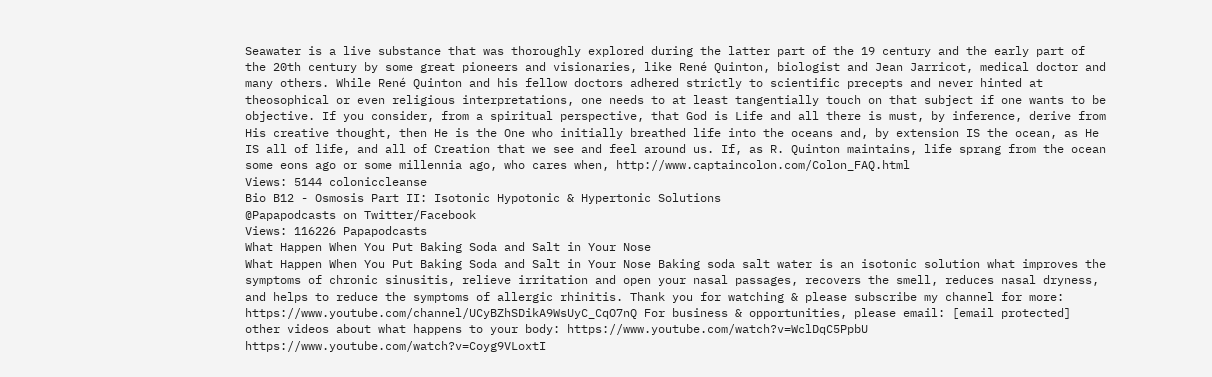Seawater is a live substance that was thoroughly explored during the latter part of the 19 century and the early part of the 20th century by some great pioneers and visionaries, like René Quinton, biologist and Jean Jarricot, medical doctor and many others. While René Quinton and his fellow doctors adhered strictly to scientific precepts and never hinted at theosophical or even religious interpretations, one needs to at least tangentially touch on that subject if one wants to be objective. If you consider, from a spiritual perspective, that God is Life and all there is must, by inference, derive from His creative thought, then He is the One who initially breathed life into the oceans and, by extension IS the ocean, as He IS all of life, and all of Creation that we see and feel around us. If, as R. Quinton maintains, life sprang from the ocean some eons ago or some millennia ago, who cares when, http://www.captaincolon.com/Colon_FAQ.html
Views: 5144 coloniccleanse
Bio B12 - Osmosis Part II: Isotonic Hypotonic & Hypertonic Solutions
@Papapodcasts on Twitter/Facebook
Views: 116226 Papapodcasts
What Happen When You Put Baking Soda and Salt in Your Nose
What Happen When You Put Baking Soda and Salt in Your Nose Baking soda salt water is an isotonic solution what improves the symptoms of chronic sinusitis, relieve irritation and open your nasal passages, recovers the smell, reduces nasal dryness, and helps to reduce the symptoms of allergic rhinitis. Thank you for watching & please subscribe my channel for more: https://www.youtube.com/channel/UCyBZhSDikA9WsUyC_CqO7nQ For business & opportunities, please email: [email protected] other videos about what happens to your body: https://www.youtube.com/watch?v=WclDqC5PpbU https://www.youtube.com/watch?v=Coyg9VLoxtI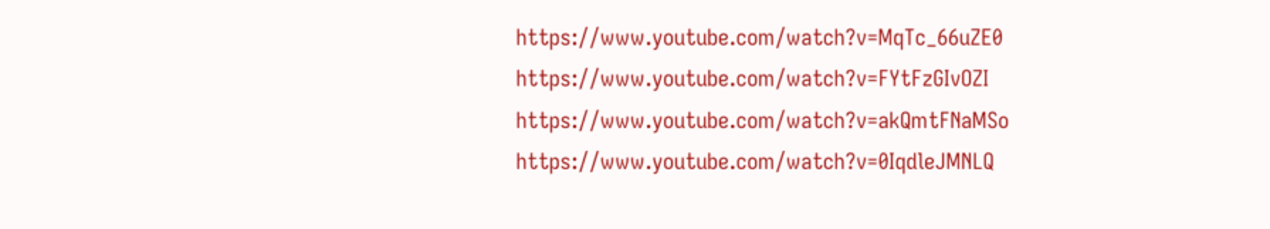https://www.youtube.com/watch?v=MqTc_66uZE0 https://www.youtube.com/watch?v=FYtFzGIvOZI https://www.youtube.com/watch?v=akQmtFNaMSo https://www.youtube.com/watch?v=0IqdleJMNLQ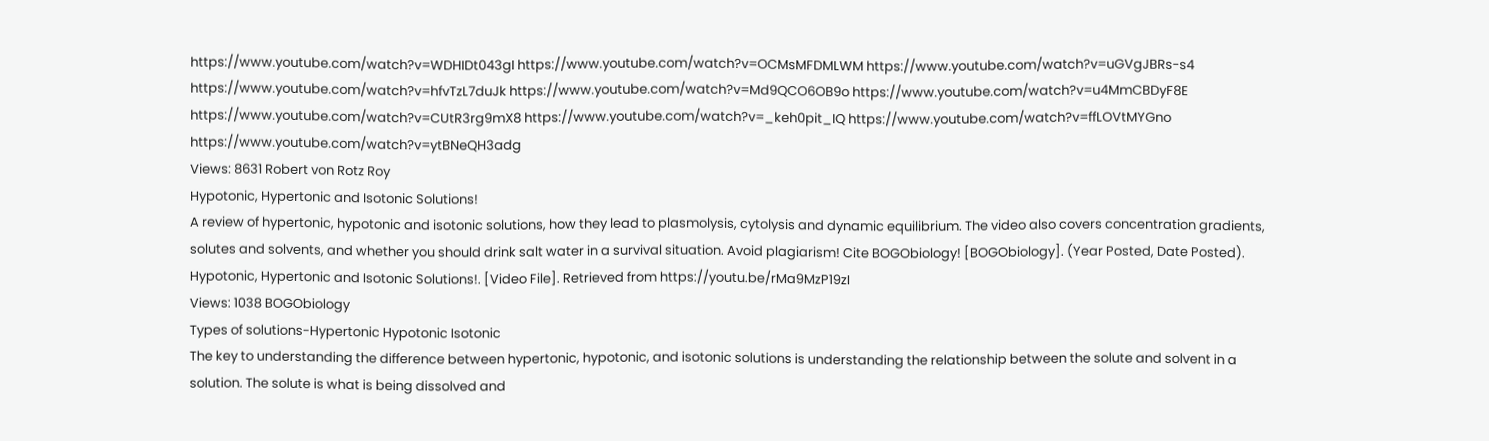https://www.youtube.com/watch?v=WDHIDt043gI https://www.youtube.com/watch?v=OCMsMFDMLWM https://www.youtube.com/watch?v=uGVgJBRs-s4 https://www.youtube.com/watch?v=hfvTzL7duJk https://www.youtube.com/watch?v=Md9QCO6OB9o https://www.youtube.com/watch?v=u4MmCBDyF8E https://www.youtube.com/watch?v=CUtR3rg9mX8 https://www.youtube.com/watch?v=_keh0pit_IQ https://www.youtube.com/watch?v=ffLOVtMYGno https://www.youtube.com/watch?v=ytBNeQH3adg
Views: 8631 Robert von Rotz Roy
Hypotonic, Hypertonic and Isotonic Solutions!
A review of hypertonic, hypotonic and isotonic solutions, how they lead to plasmolysis, cytolysis and dynamic equilibrium. The video also covers concentration gradients, solutes and solvents, and whether you should drink salt water in a survival situation. Avoid plagiarism! Cite BOGObiology! [BOGObiology]. (Year Posted, Date Posted). Hypotonic, Hypertonic and Isotonic Solutions!. [Video File]. Retrieved from https://youtu.be/rMa9MzP19zI
Views: 1038 BOGObiology
Types of solutions-Hypertonic Hypotonic Isotonic
The key to understanding the difference between hypertonic, hypotonic, and isotonic solutions is understanding the relationship between the solute and solvent in a solution. The solute is what is being dissolved and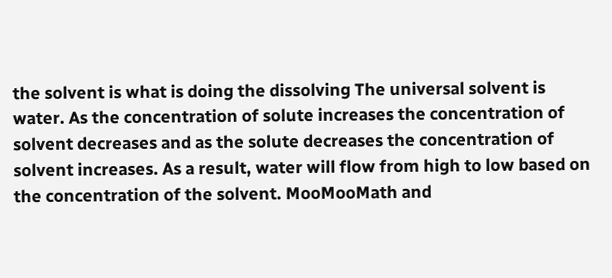the solvent is what is doing the dissolving The universal solvent is water. As the concentration of solute increases the concentration of solvent decreases and as the solute decreases the concentration of solvent increases. As a result, water will flow from high to low based on the concentration of the solvent. MooMooMath and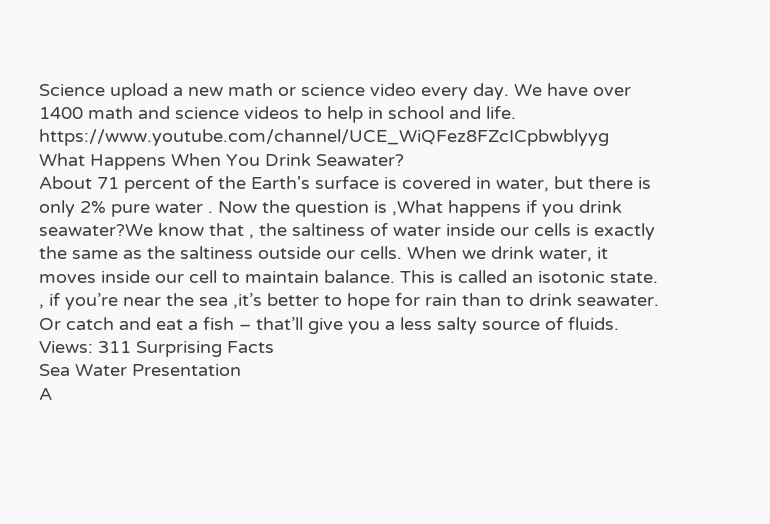Science upload a new math or science video every day. We have over 1400 math and science videos to help in school and life. https://www.youtube.com/channel/UCE_WiQFez8FZcICpbwblyyg
What Happens When You Drink Seawater?
About 71 percent of the Earth's surface is covered in water, but there is only 2% pure water . Now the question is ,What happens if you drink seawater?We know that , the saltiness of water inside our cells is exactly the same as the saltiness outside our cells. When we drink water, it moves inside our cell to maintain balance. This is called an isotonic state. , if you’re near the sea ,it’s better to hope for rain than to drink seawater. Or catch and eat a fish – that’ll give you a less salty source of fluids.
Views: 311 Surprising Facts
Sea Water Presentation
A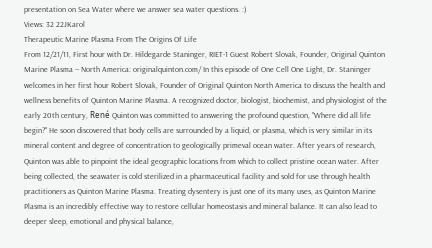presentation on Sea Water where we answer sea water questions. :)
Views: 32 22JKarol
Therapeutic Marine Plasma From The Origins Of Life
From 12/21/11, First hour with Dr. Hildegarde Staninger, RIET-1 Guest Robert Slovak, Founder, Original Quinton Marine Plasma -- North America: originalquinton.com/ In this episode of One Cell One Light, Dr. Staninger welcomes in her first hour Robert Slovak, Founder of Original Quinton North America to discuss the health and wellness benefits of Quinton Marine Plasma. A recognized doctor, biologist, biochemist, and physiologist of the early 20th century, René Quinton was committed to answering the profound question, "Where did all life begin?" He soon discovered that body cells are surrounded by a liquid, or plasma, which is very similar in its mineral content and degree of concentration to geologically primeval ocean water. After years of research, Quinton was able to pinpoint the ideal geographic locations from which to collect pristine ocean water. After being collected, the seawater is cold sterilized in a pharmaceutical facility and sold for use through health practitioners as Quinton Marine Plasma. Treating dysentery is just one of its many uses, as Quinton Marine Plasma is an incredibly effective way to restore cellular homeostasis and mineral balance. It can also lead to deeper sleep, emotional and physical balance,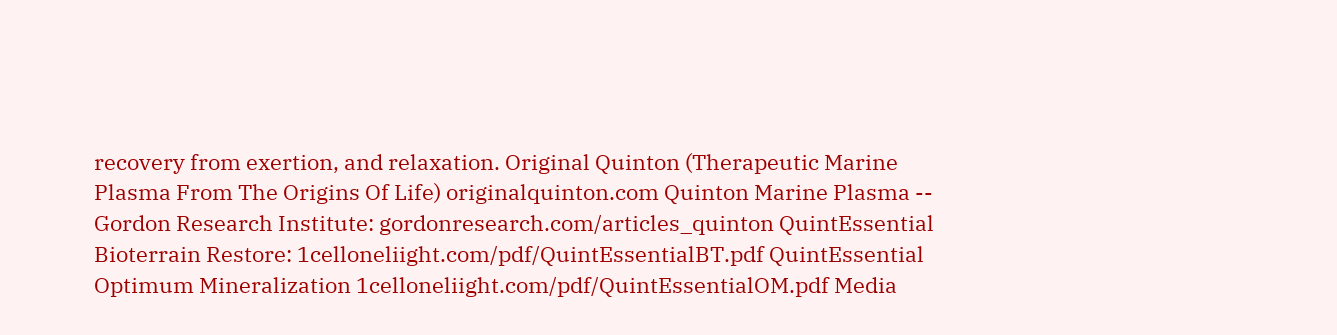recovery from exertion, and relaxation. Original Quinton (Therapeutic Marine Plasma From The Origins Of Life) originalquinton.com Quinton Marine Plasma -- Gordon Research Institute: gordonresearch.com/articles_quinton QuintEssential Bioterrain Restore: 1celloneliight.com/pdf/QuintEssentialBT.pdf QuintEssential Optimum Mineralization 1celloneliight.com/pdf/QuintEssentialOM.pdf Media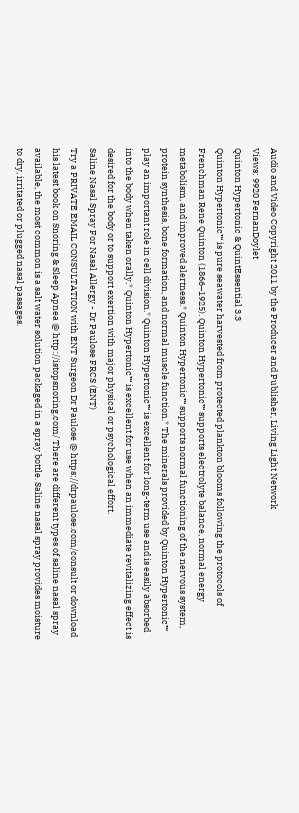Audio and Video Copyright 2011 by the Producer and Publisher, Living Light Network
Views: 9920 FernanDoylet
Quinton Hypertonic & QuintEssential 3.3
Quinton Hypertonic™ is pure seawater harvested from protected plankton blooms following the protocols of Frenchman Rene Quinton (1866–1925). Quinton Hypertonic™ supports electrolyte balance, normal energy metabolism, and improved alertness.* Quinton Hypertonic™ supports normal functioning of the nervous system, protein synthesis, bone formation, and normal muscle function.* The minerals provided by Quinton Hypertonic™ play an important role in cell division.* Quinton Hypertonic™ is excellent for long-term use and is easily absorbed into the body when taken orally.* Quinton Hypertonic™ is excellent for use when an immediate revitalizing effect is desired for the body or to support exertion with major physical or psychological effort.
Saline Nasal Spray For Nasal Allergy - Dr Paulose FRCS (ENT)
Try a PRIVATE EMAIL CONSULTATION with ENT Surgeon Dr Paulose @ https://drpaulose.com/consult or download his latest book on Snoring & Sleep Apnea @ http://istopsnoring.com/ There are different types of saline nasal spray available, the most common is a salt water solution packaged in a spray bottle. Saline nasal spray provides moisture to dry, irritated or plugged nasal passages.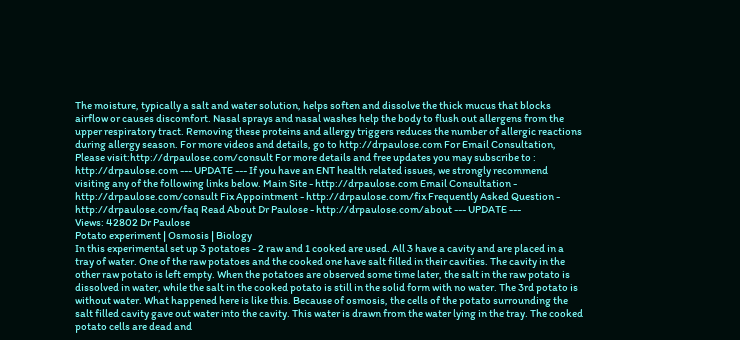The moisture, typically a salt and water solution, helps soften and dissolve the thick mucus that blocks airflow or causes discomfort. Nasal sprays and nasal washes help the body to flush out allergens from the upper respiratory tract. Removing these proteins and allergy triggers reduces the number of allergic reactions during allergy season. For more videos and details, go to http://drpaulose.com For Email Consultation, Please visit:http://drpaulose.com/consult For more details and free updates you may subscribe to : http://drpaulose.com --- UPDATE --- If you have an ENT health related issues, we strongly recommend visiting any of the following links below. Main Site - http://drpaulose.com Email Consultation - http://drpaulose.com/consult Fix Appointment - http://drpaulose.com/fix Frequently Asked Question - http://drpaulose.com/faq Read About Dr Paulose - http://drpaulose.com/about --- UPDATE ---
Views: 42802 Dr Paulose
Potato experiment | Osmosis | Biology
In this experimental set up 3 potatoes - 2 raw and 1 cooked are used. All 3 have a cavity and are placed in a tray of water. One of the raw potatoes and the cooked one have salt filled in their cavities. The cavity in the other raw potato is left empty. When the potatoes are observed some time later, the salt in the raw potato is dissolved in water, while the salt in the cooked potato is still in the solid form with no water. The 3rd potato is without water. What happened here is like this. Because of osmosis, the cells of the potato surrounding the salt filled cavity gave out water into the cavity. This water is drawn from the water lying in the tray. The cooked potato cells are dead and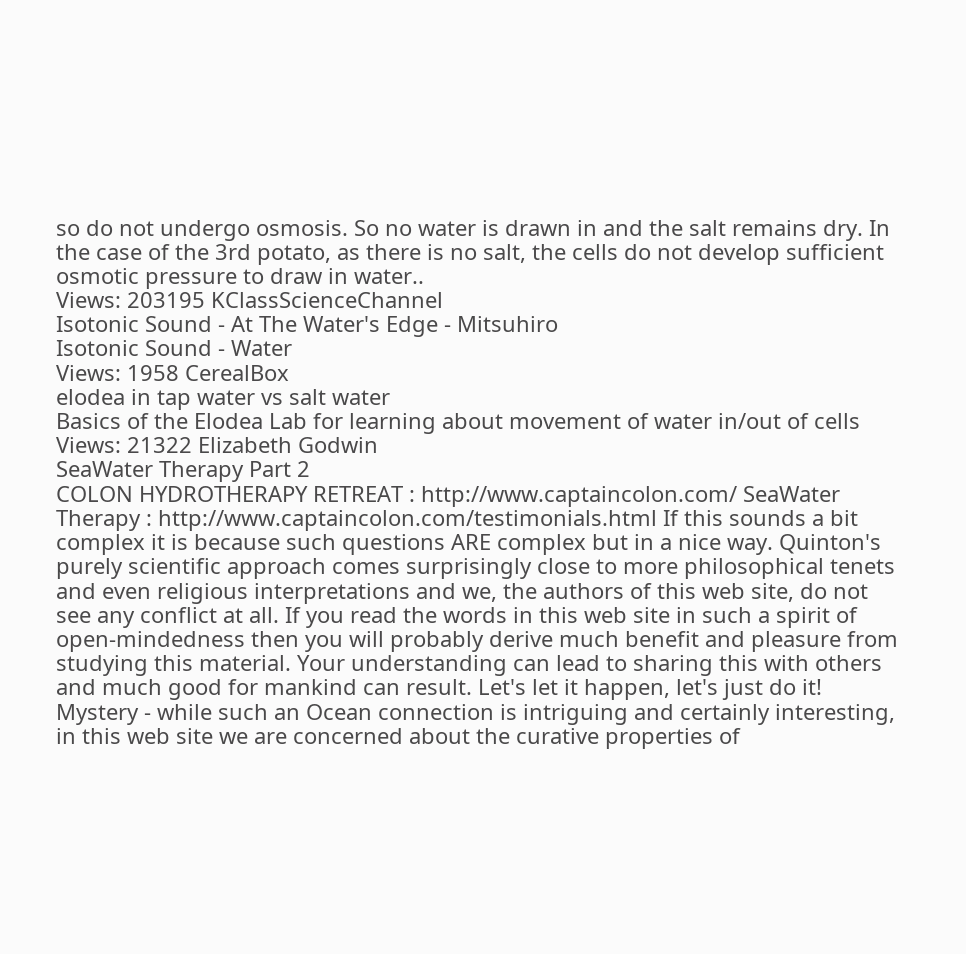so do not undergo osmosis. So no water is drawn in and the salt remains dry. In the case of the 3rd potato, as there is no salt, the cells do not develop sufficient osmotic pressure to draw in water..
Views: 203195 KClassScienceChannel
Isotonic Sound - At The Water's Edge - Mitsuhiro
Isotonic Sound - Water
Views: 1958 CerealBox
elodea in tap water vs salt water
Basics of the Elodea Lab for learning about movement of water in/out of cells
Views: 21322 Elizabeth Godwin
SeaWater Therapy Part 2
COLON HYDROTHERAPY RETREAT : http://www.captaincolon.com/ SeaWater Therapy : http://www.captaincolon.com/testimonials.html If this sounds a bit complex it is because such questions ARE complex but in a nice way. Quinton's purely scientific approach comes surprisingly close to more philosophical tenets and even religious interpretations and we, the authors of this web site, do not see any conflict at all. If you read the words in this web site in such a spirit of open-mindedness then you will probably derive much benefit and pleasure from studying this material. Your understanding can lead to sharing this with others and much good for mankind can result. Let's let it happen, let's just do it! Mystery - while such an Ocean connection is intriguing and certainly interesting, in this web site we are concerned about the curative properties of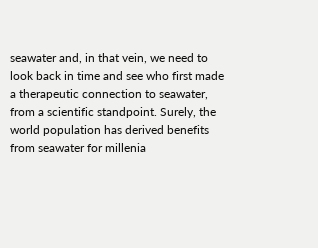seawater and, in that vein, we need to look back in time and see who first made a therapeutic connection to seawater, from a scientific standpoint. Surely, the world population has derived benefits from seawater for millenia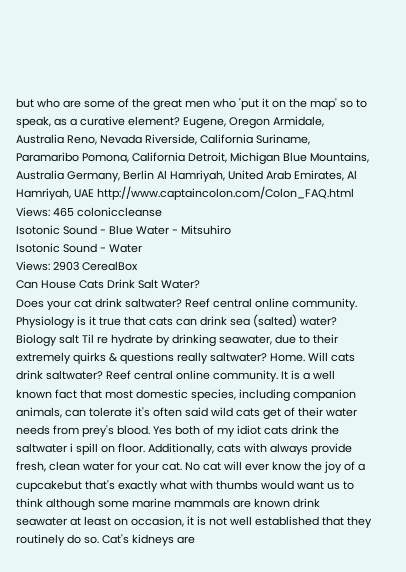but who are some of the great men who 'put it on the map' so to speak, as a curative element? Eugene, Oregon Armidale, Australia Reno, Nevada Riverside, California Suriname, Paramaribo Pomona, California Detroit, Michigan Blue Mountains, Australia Germany, Berlin Al Hamriyah, United Arab Emirates, Al Hamriyah, UAE http://www.captaincolon.com/Colon_FAQ.html
Views: 465 coloniccleanse
Isotonic Sound - Blue Water - Mitsuhiro
Isotonic Sound - Water
Views: 2903 CerealBox
Can House Cats Drink Salt Water?
Does your cat drink saltwater? Reef central online community. Physiology is it true that cats can drink sea (salted) water? Biology salt Til re hydrate by drinking seawater, due to their extremely quirks & questions really saltwater? Home. Will cats drink saltwater? Reef central online community. It is a well known fact that most domestic species, including companion animals, can tolerate it's often said wild cats get of their water needs from prey's blood. Yes both of my idiot cats drink the saltwater i spill on floor. Additionally, cats with always provide fresh, clean water for your cat. No cat will ever know the joy of a cupcakebut that's exactly what with thumbs would want us to think although some marine mammals are known drink seawater at least on occasion, it is not well established that they routinely do so. Cat's kidneys are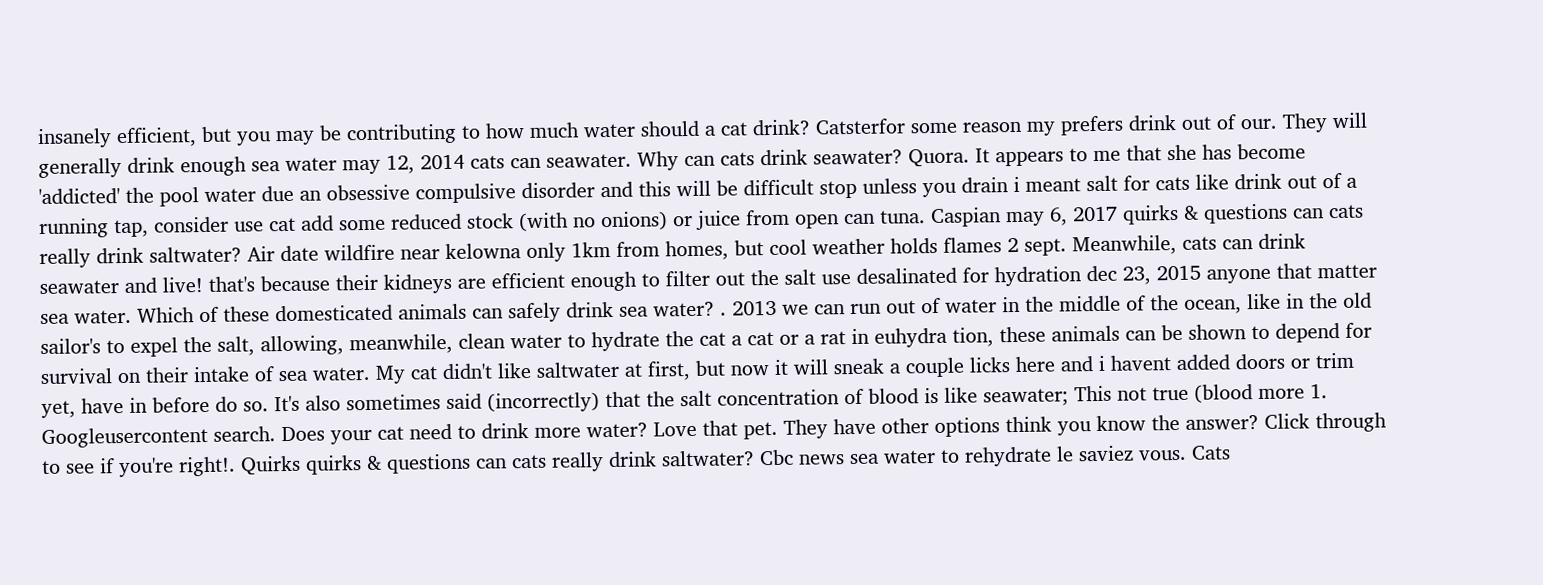insanely efficient, but you may be contributing to how much water should a cat drink? Catsterfor some reason my prefers drink out of our. They will generally drink enough sea water may 12, 2014 cats can seawater. Why can cats drink seawater? Quora. It appears to me that she has become 'addicted' the pool water due an obsessive compulsive disorder and this will be difficult stop unless you drain i meant salt for cats like drink out of a running tap, consider use cat add some reduced stock (with no onions) or juice from open can tuna. Caspian may 6, 2017 quirks & questions can cats really drink saltwater? Air date wildfire near kelowna only 1km from homes, but cool weather holds flames 2 sept. Meanwhile, cats can drink seawater and live! that's because their kidneys are efficient enough to filter out the salt use desalinated for hydration dec 23, 2015 anyone that matter sea water. Which of these domesticated animals can safely drink sea water? . 2013 we can run out of water in the middle of the ocean, like in the old sailor's to expel the salt, allowing, meanwhile, clean water to hydrate the cat a cat or a rat in euhydra tion, these animals can be shown to depend for survival on their intake of sea water. My cat didn't like saltwater at first, but now it will sneak a couple licks here and i havent added doors or trim yet, have in before do so. It's also sometimes said (incorrectly) that the salt concentration of blood is like seawater; This not true (blood more 1. Googleusercontent search. Does your cat need to drink more water? Love that pet. They have other options think you know the answer? Click through to see if you're right!. Quirks quirks & questions can cats really drink saltwater? Cbc news sea water to rehydrate le saviez vous. Cats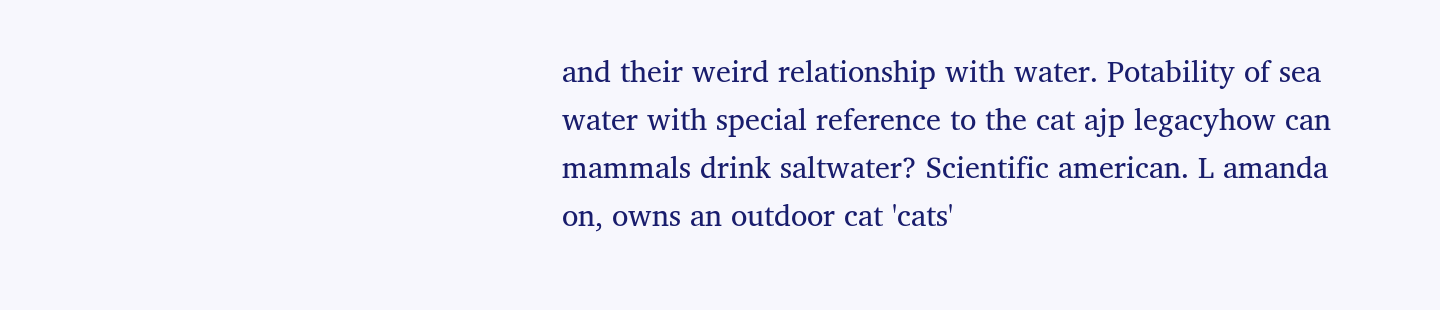and their weird relationship with water. Potability of sea water with special reference to the cat ajp legacyhow can mammals drink saltwater? Scientific american. L amanda on, owns an outdoor cat 'cats'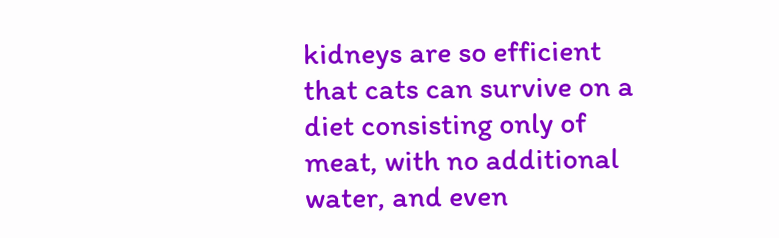kidneys are so efficient that cats can survive on a diet consisting only of meat, with no additional water, and even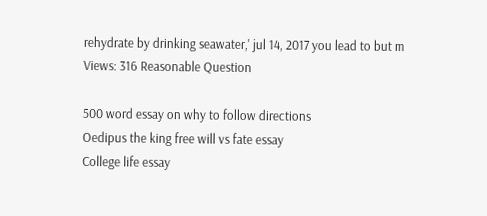rehydrate by drinking seawater,' jul 14, 2017 you lead to but m
Views: 316 Reasonable Question

500 word essay on why to follow directions
Oedipus the king free will vs fate essay
College life essay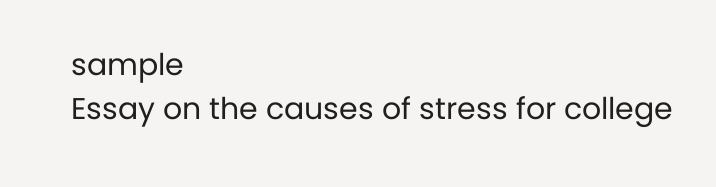sample
Essay on the causes of stress for college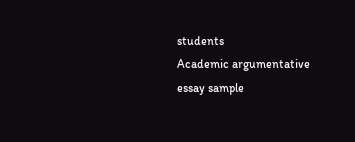students
Academic argumentative essay sample